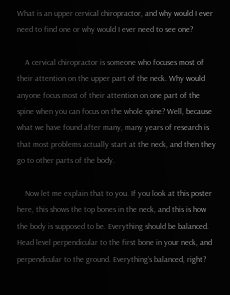What is an upper cervical chiropractor, and why would I ever need to find one or why would I ever need to see one?

    A cervical chiropractor is someone who focuses most of their attention on the upper part of the neck. Why would anyone focus most of their attention on one part of the spine when you can focus on the whole spine? Well, because what we have found after many, many years of research is that most problems actually start at the neck, and then they go to other parts of the body.

    Now let me explain that to you. If you look at this poster here, this shows the top bones in the neck, and this is how the body is supposed to be. Everything should be balanced. Head level perpendicular to the first bone in your neck, and perpendicular to the ground. Everything’s balanced, right?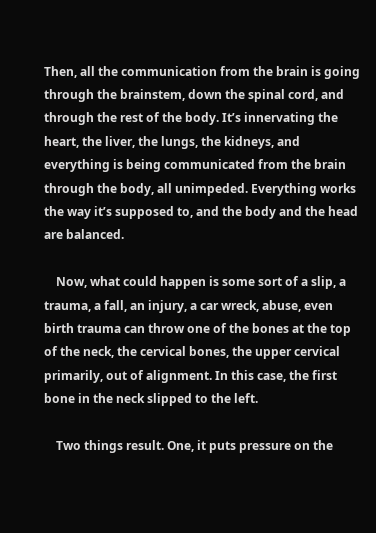Then, all the communication from the brain is going through the brainstem, down the spinal cord, and through the rest of the body. It’s innervating the heart, the liver, the lungs, the kidneys, and everything is being communicated from the brain through the body, all unimpeded. Everything works the way it’s supposed to, and the body and the head are balanced.

    Now, what could happen is some sort of a slip, a trauma, a fall, an injury, a car wreck, abuse, even birth trauma can throw one of the bones at the top of the neck, the cervical bones, the upper cervical primarily, out of alignment. In this case, the first bone in the neck slipped to the left.

    Two things result. One, it puts pressure on the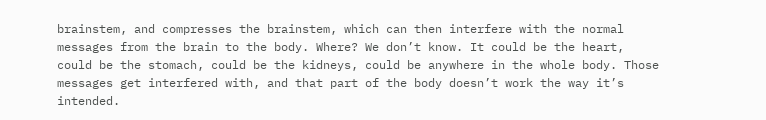brainstem, and compresses the brainstem, which can then interfere with the normal messages from the brain to the body. Where? We don’t know. It could be the heart, could be the stomach, could be the kidneys, could be anywhere in the whole body. Those messages get interfered with, and that part of the body doesn’t work the way it’s intended.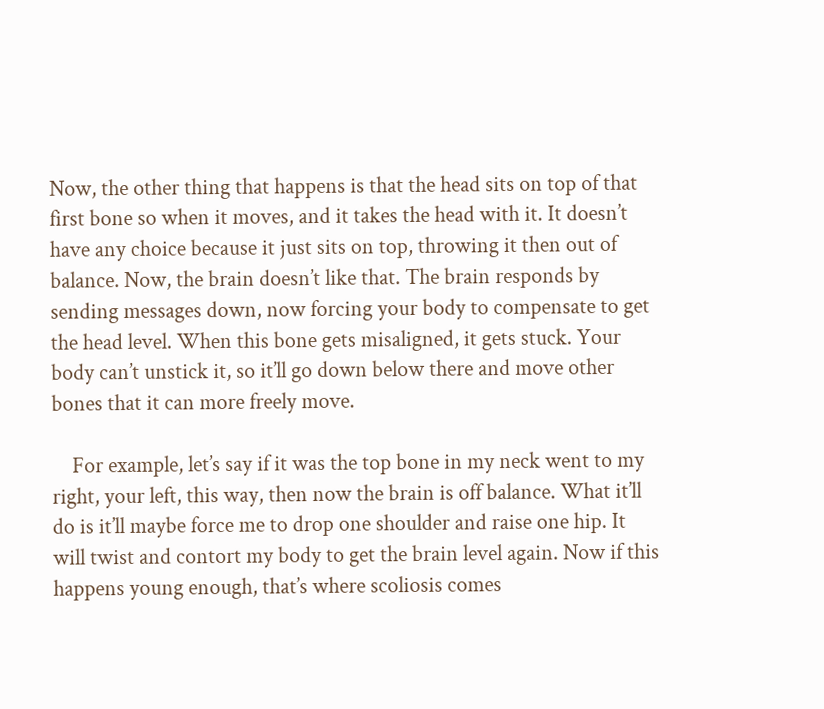Now, the other thing that happens is that the head sits on top of that first bone so when it moves, and it takes the head with it. It doesn’t have any choice because it just sits on top, throwing it then out of balance. Now, the brain doesn’t like that. The brain responds by sending messages down, now forcing your body to compensate to get the head level. When this bone gets misaligned, it gets stuck. Your body can’t unstick it, so it’ll go down below there and move other bones that it can more freely move.

    For example, let’s say if it was the top bone in my neck went to my right, your left, this way, then now the brain is off balance. What it’ll do is it’ll maybe force me to drop one shoulder and raise one hip. It will twist and contort my body to get the brain level again. Now if this happens young enough, that’s where scoliosis comes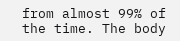from almost 99% of the time. The body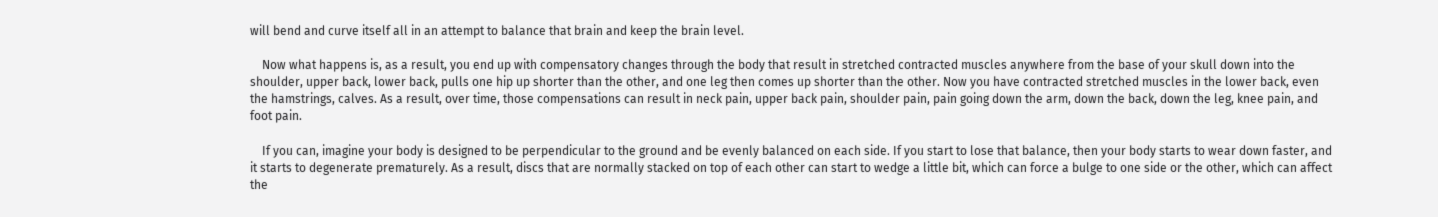will bend and curve itself all in an attempt to balance that brain and keep the brain level.

    Now what happens is, as a result, you end up with compensatory changes through the body that result in stretched contracted muscles anywhere from the base of your skull down into the shoulder, upper back, lower back, pulls one hip up shorter than the other, and one leg then comes up shorter than the other. Now you have contracted stretched muscles in the lower back, even the hamstrings, calves. As a result, over time, those compensations can result in neck pain, upper back pain, shoulder pain, pain going down the arm, down the back, down the leg, knee pain, and foot pain.

    If you can, imagine your body is designed to be perpendicular to the ground and be evenly balanced on each side. If you start to lose that balance, then your body starts to wear down faster, and it starts to degenerate prematurely. As a result, discs that are normally stacked on top of each other can start to wedge a little bit, which can force a bulge to one side or the other, which can affect the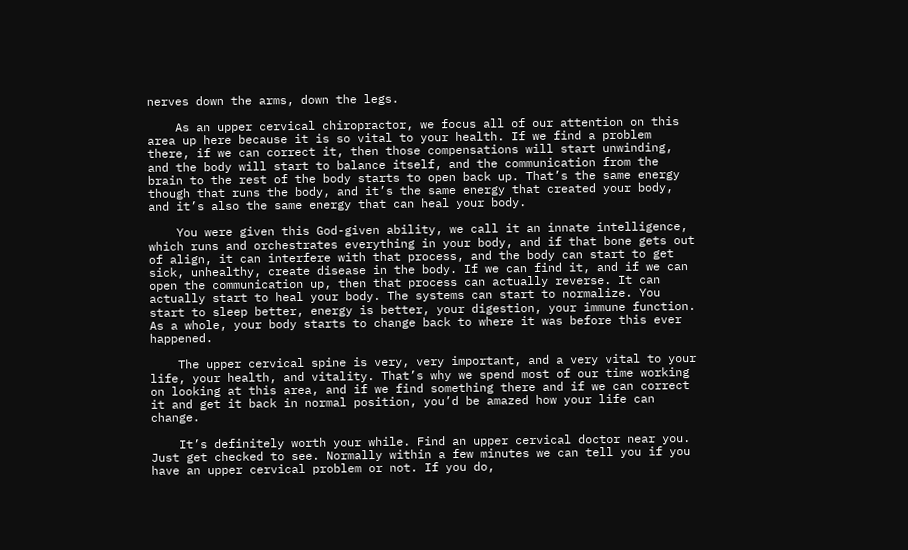nerves down the arms, down the legs.

    As an upper cervical chiropractor, we focus all of our attention on this area up here because it is so vital to your health. If we find a problem there, if we can correct it, then those compensations will start unwinding, and the body will start to balance itself, and the communication from the brain to the rest of the body starts to open back up. That’s the same energy though that runs the body, and it’s the same energy that created your body, and it’s also the same energy that can heal your body.

    You were given this God-given ability, we call it an innate intelligence, which runs and orchestrates everything in your body, and if that bone gets out of align, it can interfere with that process, and the body can start to get sick, unhealthy, create disease in the body. If we can find it, and if we can open the communication up, then that process can actually reverse. It can actually start to heal your body. The systems can start to normalize. You start to sleep better, energy is better, your digestion, your immune function. As a whole, your body starts to change back to where it was before this ever happened.

    The upper cervical spine is very, very important, and a very vital to your life, your health, and vitality. That’s why we spend most of our time working on looking at this area, and if we find something there and if we can correct it and get it back in normal position, you’d be amazed how your life can change.

    It’s definitely worth your while. Find an upper cervical doctor near you. Just get checked to see. Normally within a few minutes we can tell you if you have an upper cervical problem or not. If you do,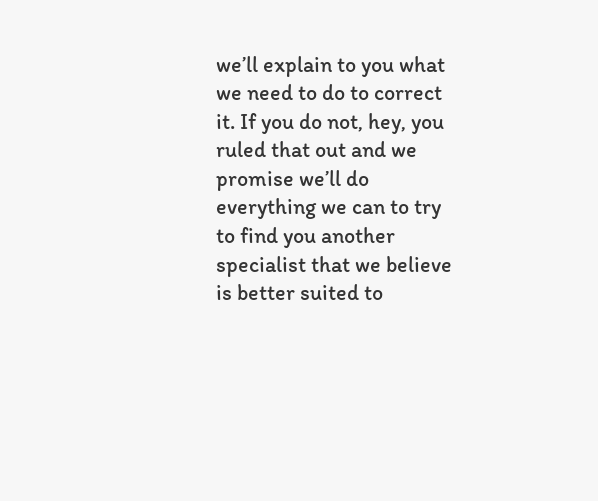we’ll explain to you what we need to do to correct it. If you do not, hey, you ruled that out and we promise we’ll do everything we can to try to find you another specialist that we believe is better suited to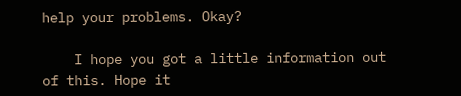help your problems. Okay?

    I hope you got a little information out of this. Hope it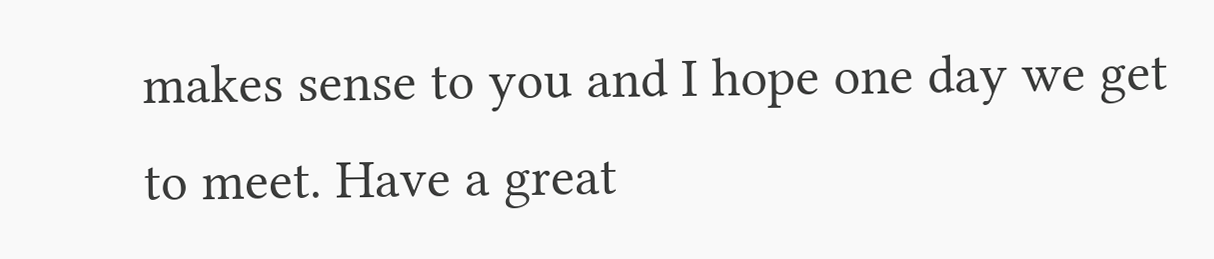makes sense to you and I hope one day we get to meet. Have a great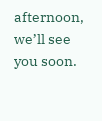afternoon, we’ll see you soon.